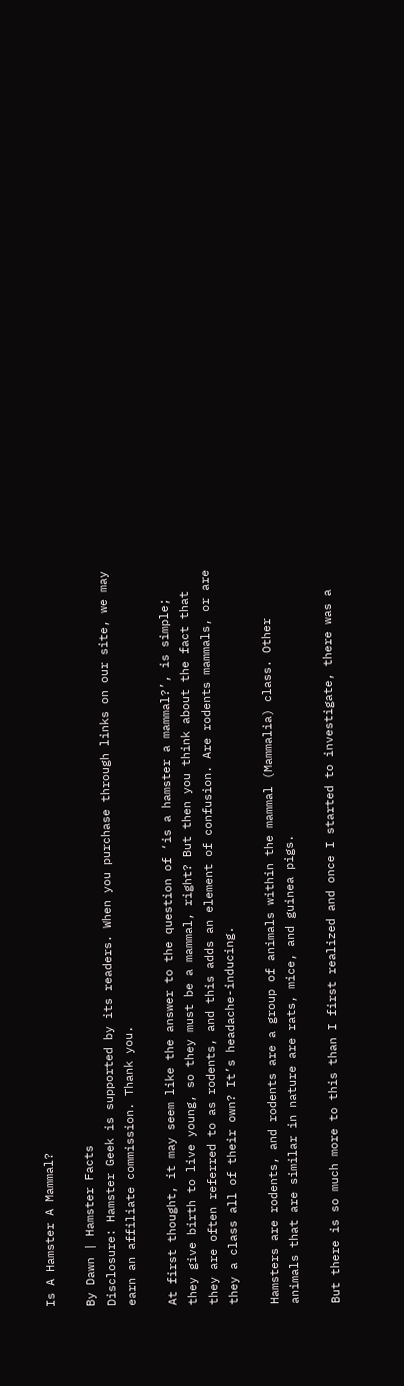Is A Hamster A Mammal?

By Dawn | Hamster Facts
Disclosure: Hamster Geek is supported by its readers. When you purchase through links on our site, we may earn an affiliate commission. Thank you.

At first thought, it may seem like the answer to the question of ‘is a hamster a mammal?’, is simple; they give birth to live young, so they must be a mammal, right? But then you think about the fact that they are often referred to as rodents, and this adds an element of confusion. Are rodents mammals, or are they a class all of their own? It’s headache-inducing.

Hamsters are rodents, and rodents are a group of animals within the mammal (Mammalia) class. Other animals that are similar in nature are rats, mice, and guinea pigs.

But there is so much more to this than I first realized and once I started to investigate, there was a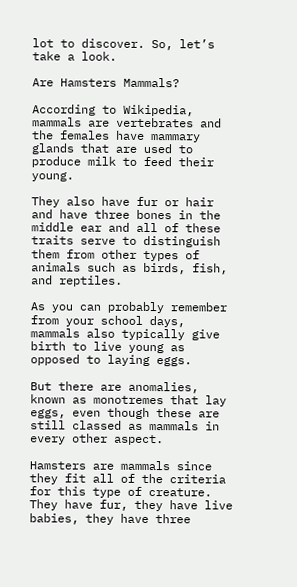lot to discover. So, let’s take a look.

Are Hamsters Mammals?

According to Wikipedia, mammals are vertebrates and the females have mammary glands that are used to produce milk to feed their young.

They also have fur or hair and have three bones in the middle ear and all of these traits serve to distinguish them from other types of animals such as birds, fish, and reptiles.

As you can probably remember from your school days, mammals also typically give birth to live young as opposed to laying eggs.

But there are anomalies, known as monotremes that lay eggs, even though these are still classed as mammals in every other aspect.

Hamsters are mammals since they fit all of the criteria for this type of creature. They have fur, they have live babies, they have three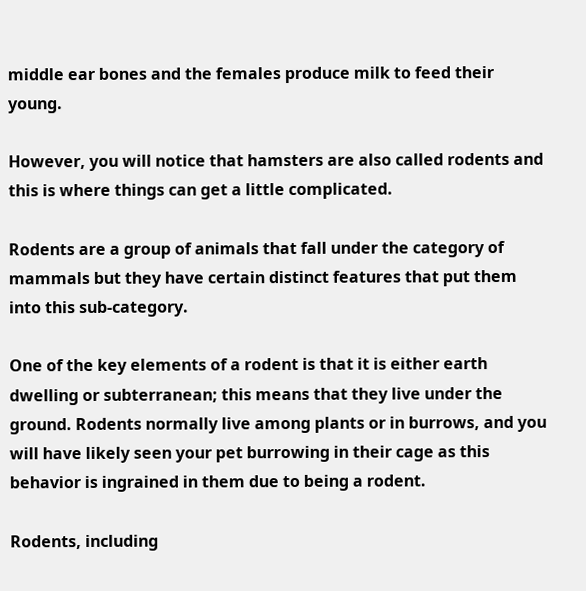middle ear bones and the females produce milk to feed their young.

However, you will notice that hamsters are also called rodents and this is where things can get a little complicated.

Rodents are a group of animals that fall under the category of mammals but they have certain distinct features that put them into this sub-category.

One of the key elements of a rodent is that it is either earth dwelling or subterranean; this means that they live under the ground. Rodents normally live among plants or in burrows, and you will have likely seen your pet burrowing in their cage as this behavior is ingrained in them due to being a rodent.

Rodents, including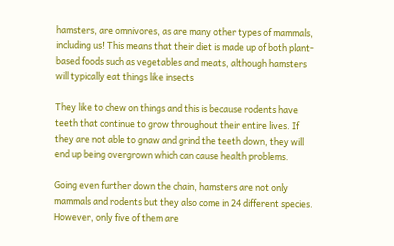hamsters, are omnivores, as are many other types of mammals, including us! This means that their diet is made up of both plant-based foods such as vegetables and meats, although hamsters will typically eat things like insects

They like to chew on things and this is because rodents have teeth that continue to grow throughout their entire lives. If they are not able to gnaw and grind the teeth down, they will end up being overgrown which can cause health problems.

Going even further down the chain, hamsters are not only mammals and rodents but they also come in 24 different species.  However, only five of them are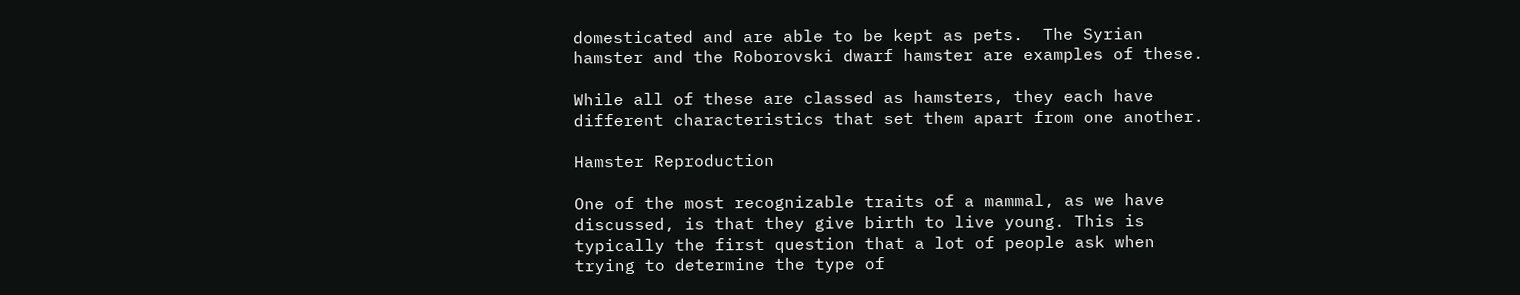domesticated and are able to be kept as pets.  The Syrian hamster and the Roborovski dwarf hamster are examples of these.

While all of these are classed as hamsters, they each have different characteristics that set them apart from one another.

Hamster Reproduction

One of the most recognizable traits of a mammal, as we have discussed, is that they give birth to live young. This is typically the first question that a lot of people ask when trying to determine the type of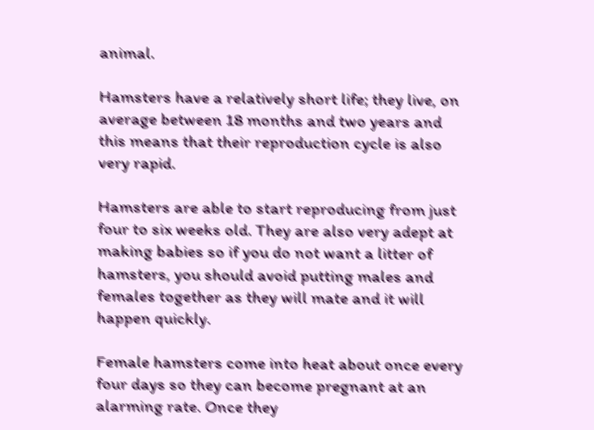animal.

Hamsters have a relatively short life; they live, on average between 18 months and two years and this means that their reproduction cycle is also very rapid.

Hamsters are able to start reproducing from just four to six weeks old. They are also very adept at making babies so if you do not want a litter of hamsters, you should avoid putting males and females together as they will mate and it will happen quickly.

Female hamsters come into heat about once every four days so they can become pregnant at an alarming rate. Once they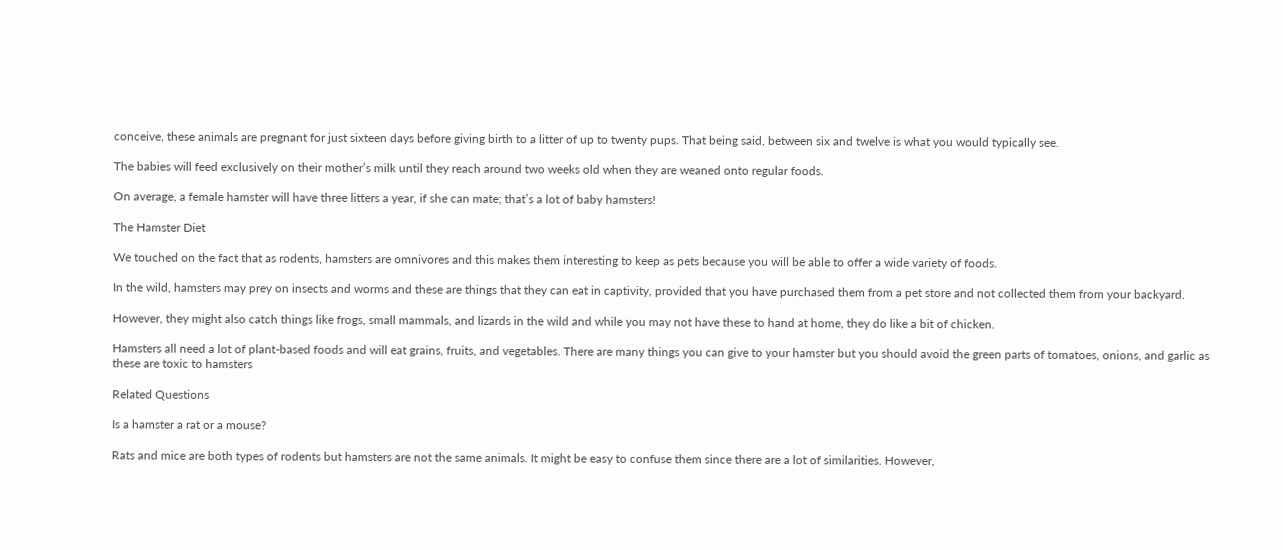conceive, these animals are pregnant for just sixteen days before giving birth to a litter of up to twenty pups. That being said, between six and twelve is what you would typically see.

The babies will feed exclusively on their mother’s milk until they reach around two weeks old when they are weaned onto regular foods.

On average, a female hamster will have three litters a year, if she can mate; that’s a lot of baby hamsters!

The Hamster Diet

We touched on the fact that as rodents, hamsters are omnivores and this makes them interesting to keep as pets because you will be able to offer a wide variety of foods.

In the wild, hamsters may prey on insects and worms and these are things that they can eat in captivity, provided that you have purchased them from a pet store and not collected them from your backyard.

However, they might also catch things like frogs, small mammals, and lizards in the wild and while you may not have these to hand at home, they do like a bit of chicken.

Hamsters all need a lot of plant-based foods and will eat grains, fruits, and vegetables. There are many things you can give to your hamster but you should avoid the green parts of tomatoes, onions, and garlic as these are toxic to hamsters

Related Questions

Is a hamster a rat or a mouse?

Rats and mice are both types of rodents but hamsters are not the same animals. It might be easy to confuse them since there are a lot of similarities. However,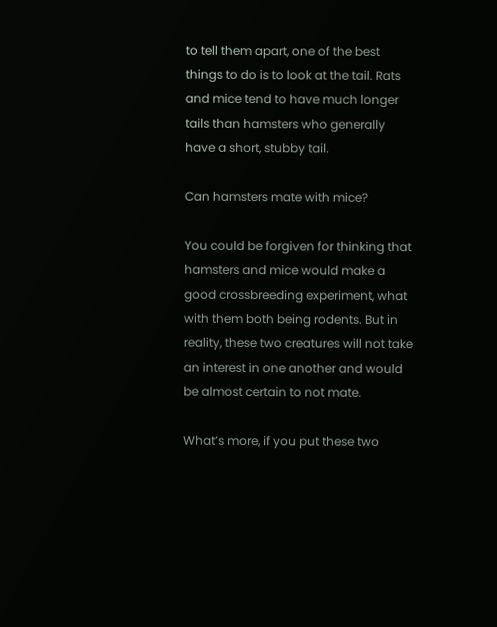to tell them apart, one of the best things to do is to look at the tail. Rats and mice tend to have much longer tails than hamsters who generally have a short, stubby tail.

Can hamsters mate with mice?

You could be forgiven for thinking that hamsters and mice would make a good crossbreeding experiment, what with them both being rodents. But in reality, these two creatures will not take an interest in one another and would be almost certain to not mate.

What’s more, if you put these two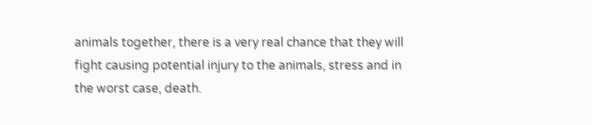animals together, there is a very real chance that they will fight causing potential injury to the animals, stress and in the worst case, death.